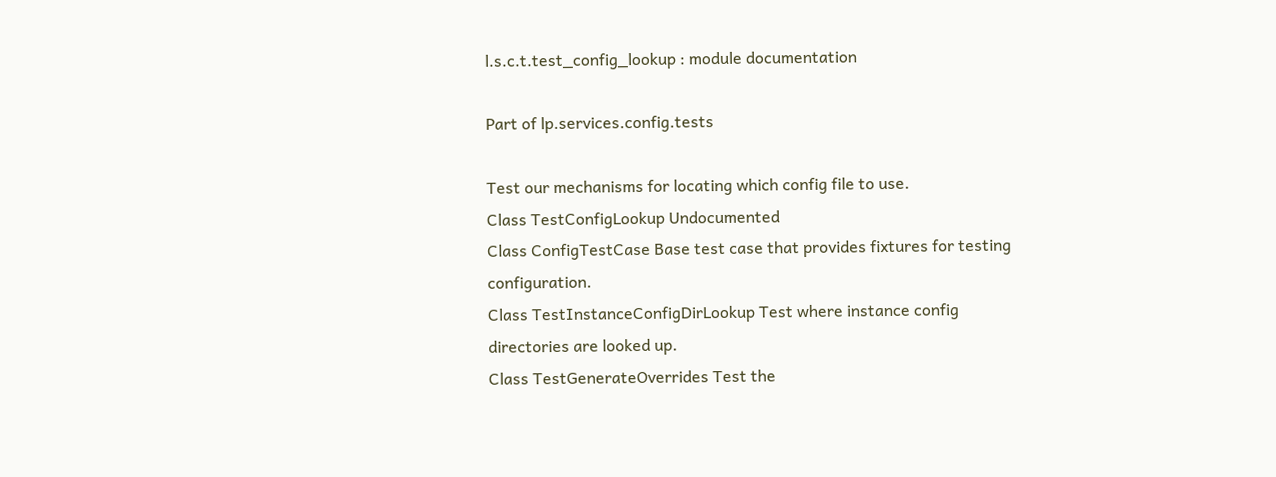l.s.c.t.test_config_lookup : module documentation

Part of lp.services.config.tests

Test our mechanisms for locating which config file to use.
Class TestConfigLookup Undocumented
Class ConfigTestCase Base test case that provides fixtures for testing configuration.
Class TestInstanceConfigDirLookup Test where instance config directories are looked up.
Class TestGenerateOverrides Test the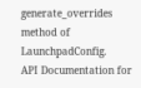generate_overrides method of LaunchpadConfig.
API Documentation for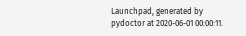Launchpad, generated by pydoctor at 2020-06-01 00:00:11.